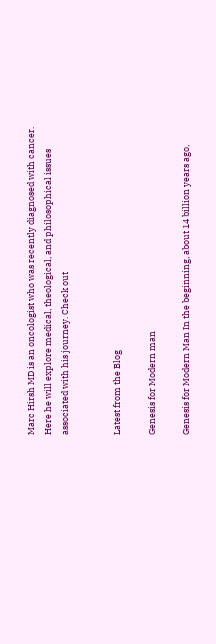Marc Hirsh MD is an oncologist who was recently diagnosed with cancer. Here he will explore medical, theological, and philosophical issues associated with his journey. Check out


Latest from the Blog

Genesis for Modern man

Genesis for Modern Man In the beginning, about 14 billion years ago,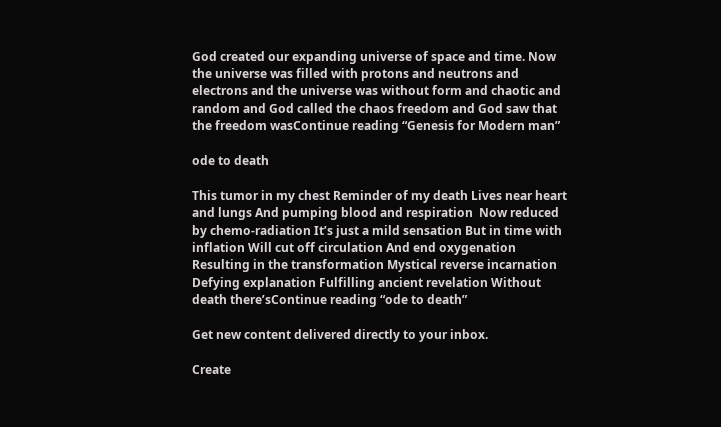God created our expanding universe of space and time. Now the universe was filled with protons and neutrons and electrons and the universe was without form and chaotic and random and God called the chaos freedom and God saw that the freedom wasContinue reading “Genesis for Modern man”

ode to death

This tumor in my chest Reminder of my death Lives near heart and lungs And pumping blood and respiration  Now reduced by chemo-radiation It’s just a mild sensation But in time with inflation Will cut off circulation And end oxygenation Resulting in the transformation Mystical reverse incarnation Defying explanation Fulfilling ancient revelation Without death there’sContinue reading “ode to death”

Get new content delivered directly to your inbox.

Create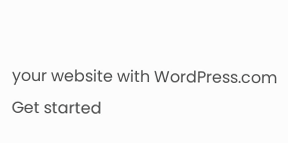your website with WordPress.com
Get started